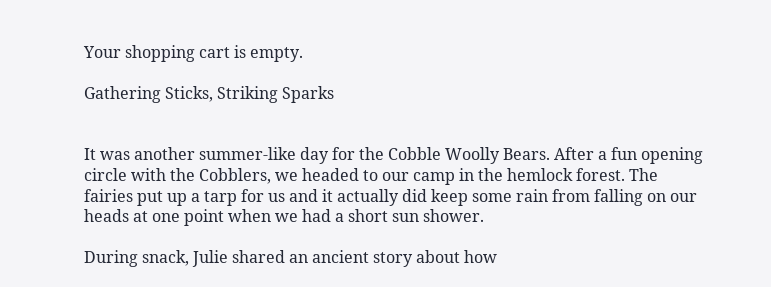Your shopping cart is empty.

Gathering Sticks, Striking Sparks


It was another summer-like day for the Cobble Woolly Bears. After a fun opening circle with the Cobblers, we headed to our camp in the hemlock forest. The fairies put up a tarp for us and it actually did keep some rain from falling on our heads at one point when we had a short sun shower.

During snack, Julie shared an ancient story about how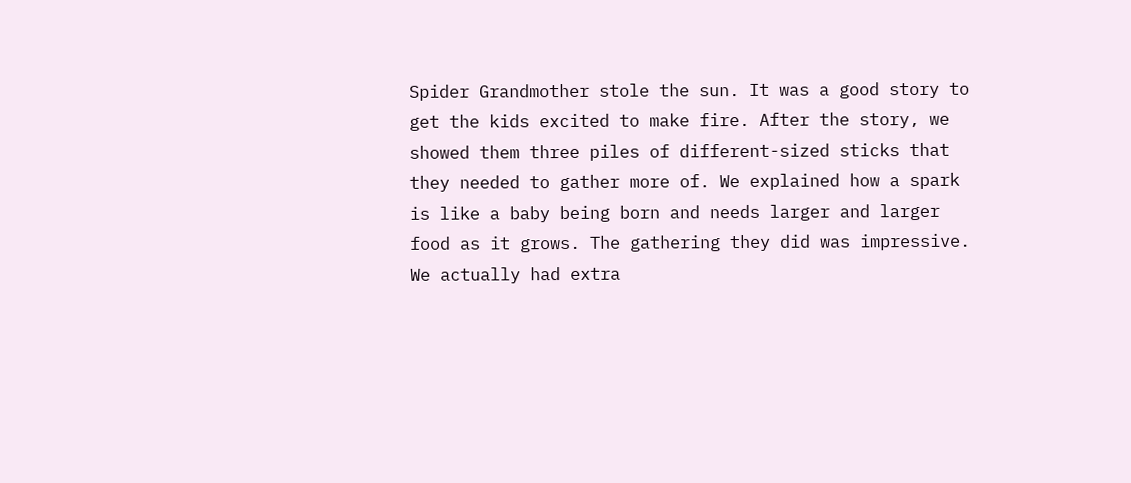Spider Grandmother stole the sun. It was a good story to get the kids excited to make fire. After the story, we showed them three piles of different-sized sticks that they needed to gather more of. We explained how a spark is like a baby being born and needs larger and larger food as it grows. The gathering they did was impressive. We actually had extra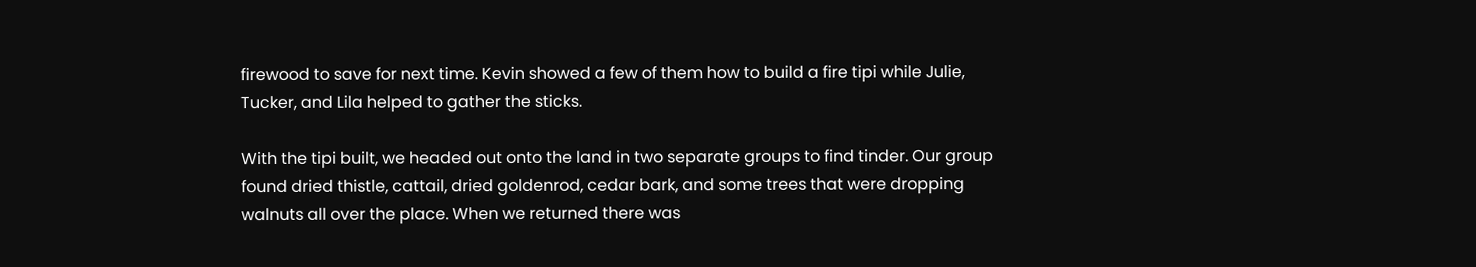firewood to save for next time. Kevin showed a few of them how to build a fire tipi while Julie, Tucker, and Lila helped to gather the sticks.

With the tipi built, we headed out onto the land in two separate groups to find tinder. Our group found dried thistle, cattail, dried goldenrod, cedar bark, and some trees that were dropping walnuts all over the place. When we returned there was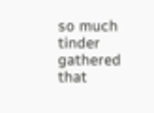so much tinder gathered that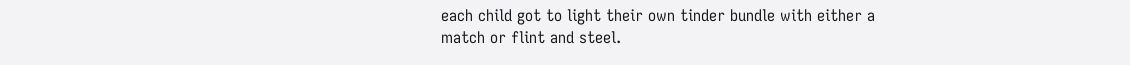each child got to light their own tinder bundle with either a match or flint and steel.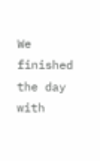We finished the day with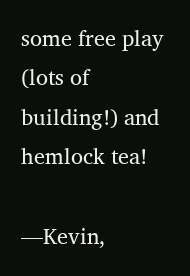some free play (lots of building!) and hemlock tea!

—Kevin,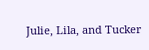Julie, Lila, and Tucker